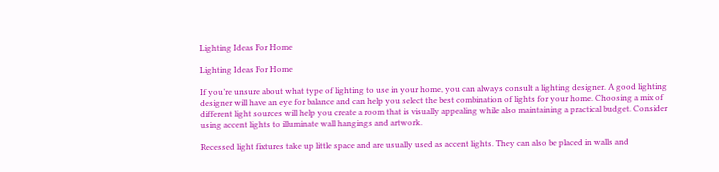Lighting Ideas For Home

Lighting Ideas For Home

If you’re unsure about what type of lighting to use in your home, you can always consult a lighting designer. A good lighting designer will have an eye for balance and can help you select the best combination of lights for your home. Choosing a mix of different light sources will help you create a room that is visually appealing while also maintaining a practical budget. Consider using accent lights to illuminate wall hangings and artwork.

Recessed light fixtures take up little space and are usually used as accent lights. They can also be placed in walls and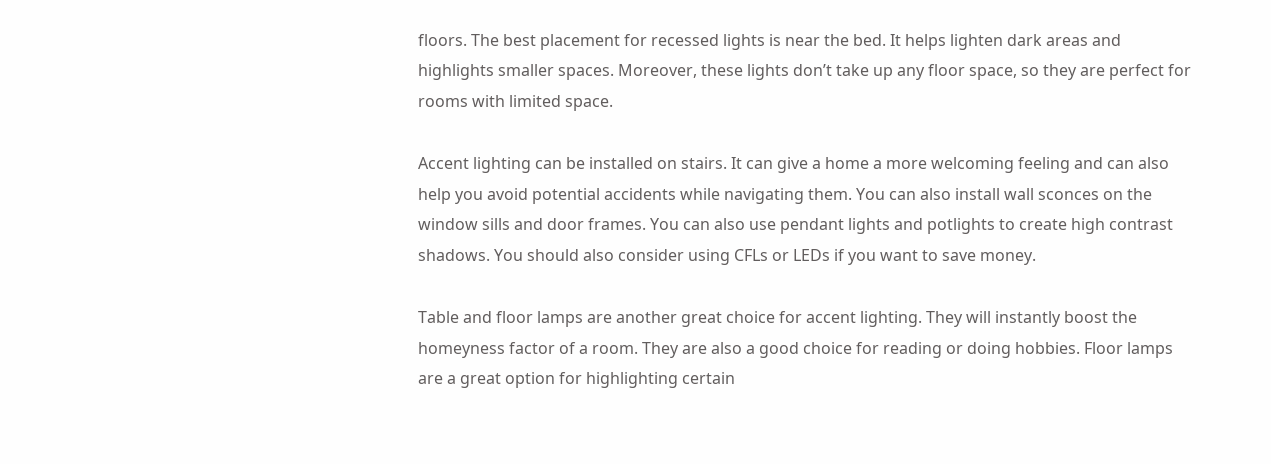floors. The best placement for recessed lights is near the bed. It helps lighten dark areas and highlights smaller spaces. Moreover, these lights don’t take up any floor space, so they are perfect for rooms with limited space.

Accent lighting can be installed on stairs. It can give a home a more welcoming feeling and can also help you avoid potential accidents while navigating them. You can also install wall sconces on the window sills and door frames. You can also use pendant lights and potlights to create high contrast shadows. You should also consider using CFLs or LEDs if you want to save money.

Table and floor lamps are another great choice for accent lighting. They will instantly boost the homeyness factor of a room. They are also a good choice for reading or doing hobbies. Floor lamps are a great option for highlighting certain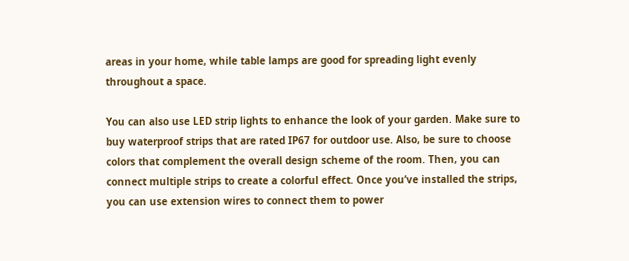areas in your home, while table lamps are good for spreading light evenly throughout a space.

You can also use LED strip lights to enhance the look of your garden. Make sure to buy waterproof strips that are rated IP67 for outdoor use. Also, be sure to choose colors that complement the overall design scheme of the room. Then, you can connect multiple strips to create a colorful effect. Once you’ve installed the strips, you can use extension wires to connect them to power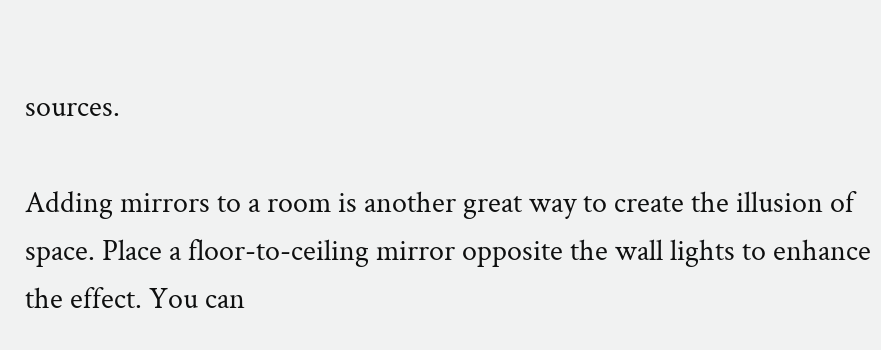sources.

Adding mirrors to a room is another great way to create the illusion of space. Place a floor-to-ceiling mirror opposite the wall lights to enhance the effect. You can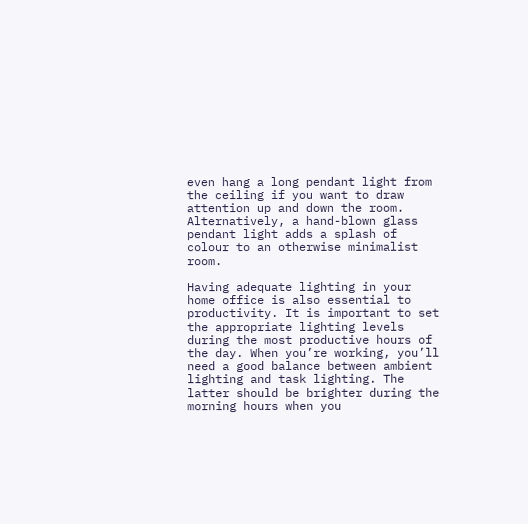even hang a long pendant light from the ceiling if you want to draw attention up and down the room. Alternatively, a hand-blown glass pendant light adds a splash of colour to an otherwise minimalist room.

Having adequate lighting in your home office is also essential to productivity. It is important to set the appropriate lighting levels during the most productive hours of the day. When you’re working, you’ll need a good balance between ambient lighting and task lighting. The latter should be brighter during the morning hours when you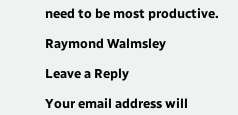need to be most productive.

Raymond Walmsley

Leave a Reply

Your email address will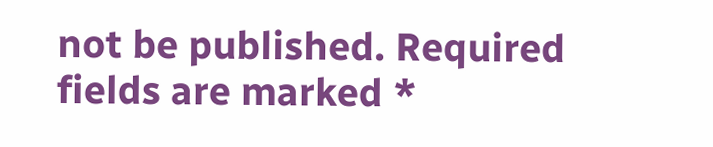not be published. Required fields are marked *